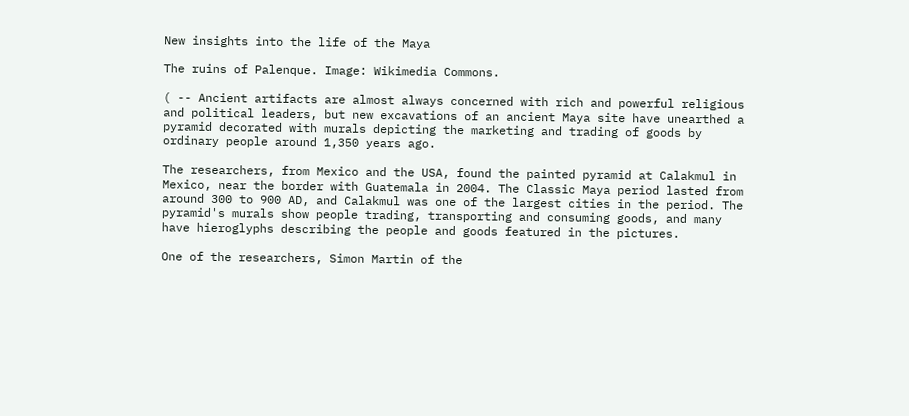New insights into the life of the Maya

The ruins of Palenque. Image: Wikimedia Commons.

( -- Ancient artifacts are almost always concerned with rich and powerful religious and political leaders, but new excavations of an ancient Maya site have unearthed a pyramid decorated with murals depicting the marketing and trading of goods by ordinary people around 1,350 years ago.

The researchers, from Mexico and the USA, found the painted pyramid at Calakmul in Mexico, near the border with Guatemala in 2004. The Classic Maya period lasted from around 300 to 900 AD, and Calakmul was one of the largest cities in the period. The pyramid's murals show people trading, transporting and consuming goods, and many have hieroglyphs describing the people and goods featured in the pictures.

One of the researchers, Simon Martin of the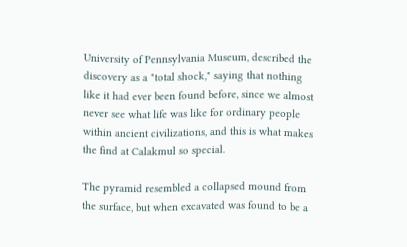University of Pennsylvania Museum, described the discovery as a "total shock," saying that nothing like it had ever been found before, since we almost never see what life was like for ordinary people within ancient civilizations, and this is what makes the find at Calakmul so special.

The pyramid resembled a collapsed mound from the surface, but when excavated was found to be a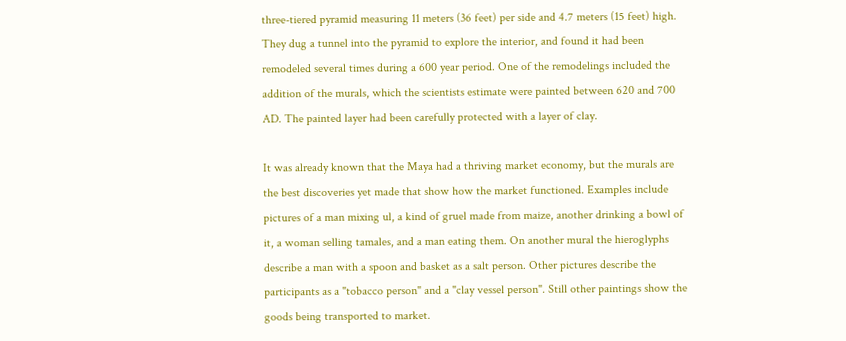three-tiered pyramid measuring 11 meters (36 feet) per side and 4.7 meters (15 feet) high. They dug a tunnel into the pyramid to explore the interior, and found it had been remodeled several times during a 600 year period. One of the remodelings included the addition of the murals, which the scientists estimate were painted between 620 and 700 AD. The painted layer had been carefully protected with a layer of clay.

It was already known that the Maya had a thriving market economy, but the murals are the best discoveries yet made that show how the market functioned. Examples include pictures of a man mixing ul, a kind of gruel made from maize, another drinking a bowl of it, a woman selling tamales, and a man eating them. On another mural the hieroglyphs describe a man with a spoon and basket as a salt person. Other pictures describe the participants as a "tobacco person" and a "clay vessel person". Still other paintings show the goods being transported to market.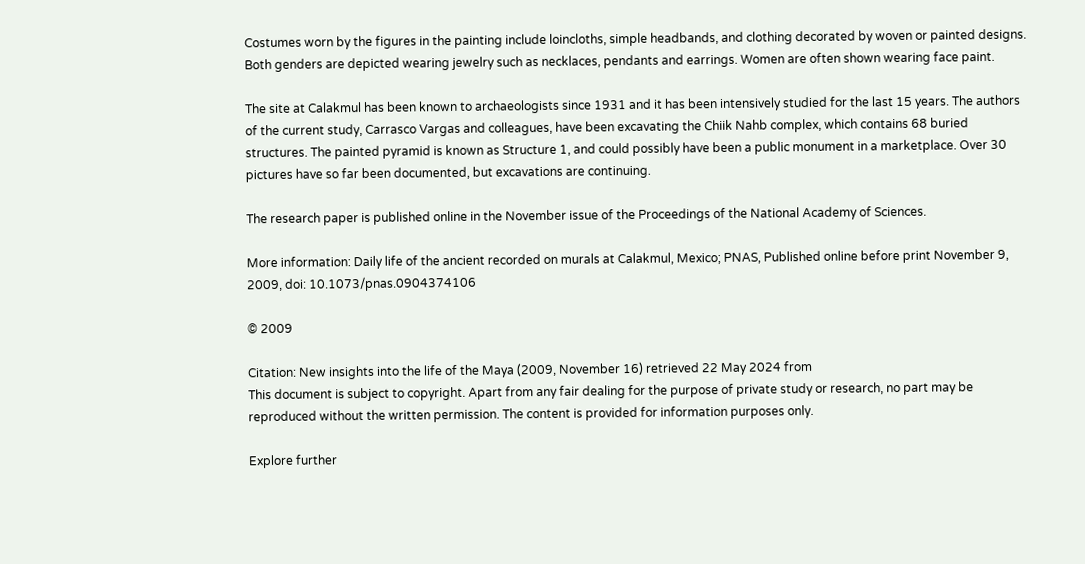Costumes worn by the figures in the painting include loincloths, simple headbands, and clothing decorated by woven or painted designs. Both genders are depicted wearing jewelry such as necklaces, pendants and earrings. Women are often shown wearing face paint.

The site at Calakmul has been known to archaeologists since 1931 and it has been intensively studied for the last 15 years. The authors of the current study, Carrasco Vargas and colleagues, have been excavating the Chiik Nahb complex, which contains 68 buried structures. The painted pyramid is known as Structure 1, and could possibly have been a public monument in a marketplace. Over 30 pictures have so far been documented, but excavations are continuing.

The research paper is published online in the November issue of the Proceedings of the National Academy of Sciences.

More information: Daily life of the ancient recorded on murals at Calakmul, Mexico; PNAS, Published online before print November 9, 2009, doi: 10.1073/pnas.0904374106

© 2009

Citation: New insights into the life of the Maya (2009, November 16) retrieved 22 May 2024 from
This document is subject to copyright. Apart from any fair dealing for the purpose of private study or research, no part may be reproduced without the written permission. The content is provided for information purposes only.

Explore further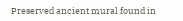Preserved ancient mural found in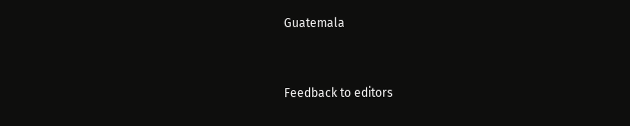Guatemala


Feedback to editors